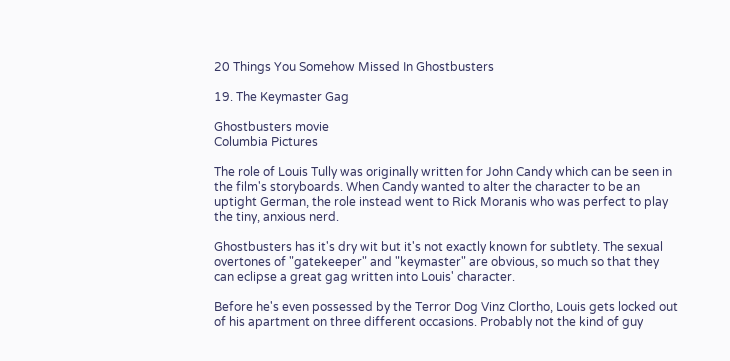20 Things You Somehow Missed In Ghostbusters

19. The Keymaster Gag

Ghostbusters movie
Columbia Pictures

The role of Louis Tully was originally written for John Candy which can be seen in the film's storyboards. When Candy wanted to alter the character to be an uptight German, the role instead went to Rick Moranis who was perfect to play the tiny, anxious nerd.

Ghostbusters has it's dry wit but it's not exactly known for subtlety. The sexual overtones of "gatekeeper" and "keymaster" are obvious, so much so that they can eclipse a great gag written into Louis' character.

Before he's even possessed by the Terror Dog Vinz Clortho, Louis gets locked out of his apartment on three different occasions. Probably not the kind of guy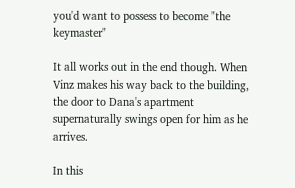you'd want to possess to become "the keymaster"

It all works out in the end though. When Vinz makes his way back to the building, the door to Dana's apartment supernaturally swings open for him as he arrives.

In this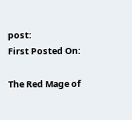post:
First Posted On:

The Red Mage of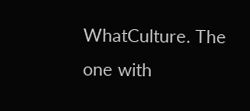WhatCulture. The one with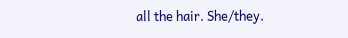all the hair. She/they.